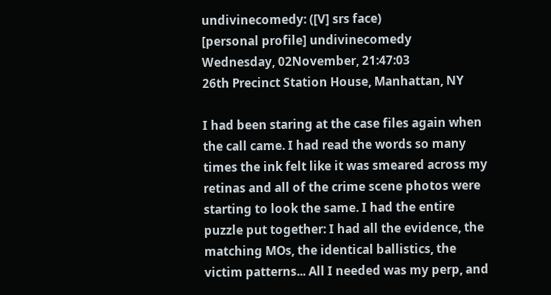undivinecomedy: ([V] srs face)
[personal profile] undivinecomedy
Wednesday, 02November, 21:47:03
26th Precinct Station House, Manhattan, NY

I had been staring at the case files again when the call came. I had read the words so many times the ink felt like it was smeared across my retinas and all of the crime scene photos were starting to look the same. I had the entire puzzle put together: I had all the evidence, the matching MOs, the identical ballistics, the victim patterns... All I needed was my perp, and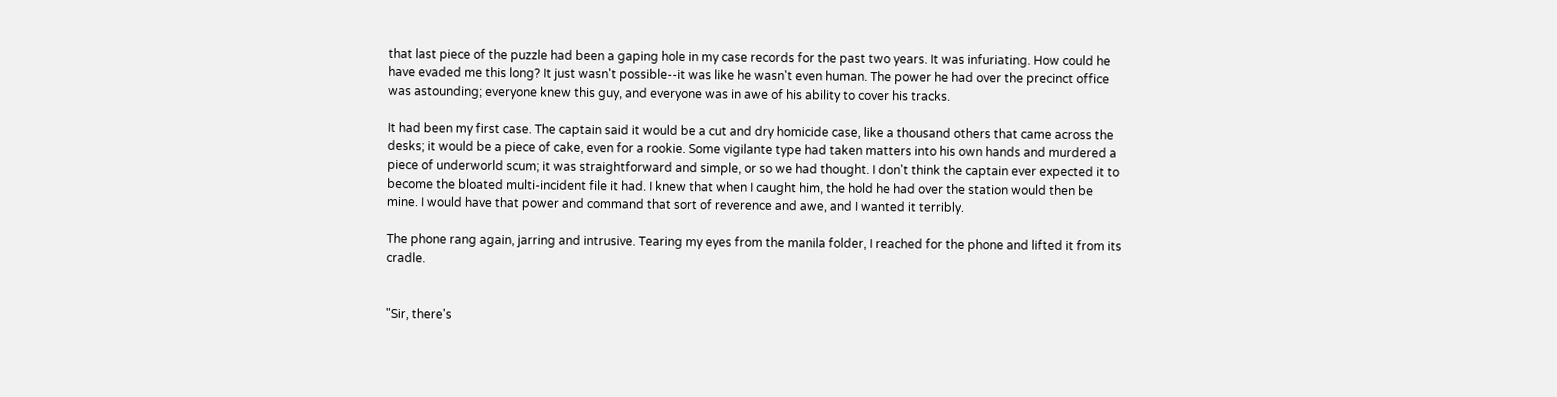that last piece of the puzzle had been a gaping hole in my case records for the past two years. It was infuriating. How could he have evaded me this long? It just wasn't possible--it was like he wasn't even human. The power he had over the precinct office was astounding; everyone knew this guy, and everyone was in awe of his ability to cover his tracks.

It had been my first case. The captain said it would be a cut and dry homicide case, like a thousand others that came across the desks; it would be a piece of cake, even for a rookie. Some vigilante type had taken matters into his own hands and murdered a piece of underworld scum; it was straightforward and simple, or so we had thought. I don't think the captain ever expected it to become the bloated multi-incident file it had. I knew that when I caught him, the hold he had over the station would then be mine. I would have that power and command that sort of reverence and awe, and I wanted it terribly.

The phone rang again, jarring and intrusive. Tearing my eyes from the manila folder, I reached for the phone and lifted it from its cradle.


"Sir, there's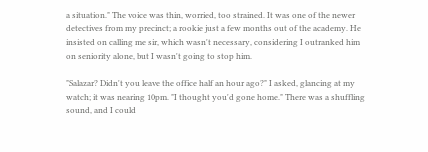a situation." The voice was thin, worried, too strained. It was one of the newer detectives from my precinct; a rookie just a few months out of the academy. He insisted on calling me sir, which wasn't necessary, considering I outranked him on seniority alone, but I wasn't going to stop him.

"Salazar? Didn't you leave the office half an hour ago?" I asked, glancing at my watch; it was nearing 10pm. "I thought you'd gone home." There was a shuffling sound, and I could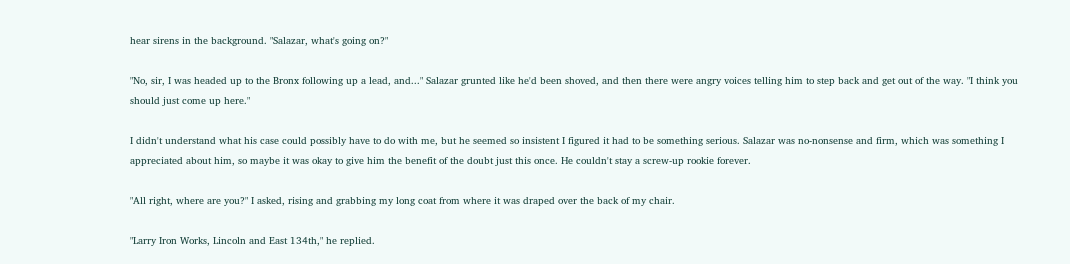hear sirens in the background. "Salazar, what's going on?"

"No, sir, I was headed up to the Bronx following up a lead, and..." Salazar grunted like he'd been shoved, and then there were angry voices telling him to step back and get out of the way. "I think you should just come up here."

I didn't understand what his case could possibly have to do with me, but he seemed so insistent I figured it had to be something serious. Salazar was no-nonsense and firm, which was something I appreciated about him, so maybe it was okay to give him the benefit of the doubt just this once. He couldn't stay a screw-up rookie forever.

"All right, where are you?" I asked, rising and grabbing my long coat from where it was draped over the back of my chair.

"Larry Iron Works, Lincoln and East 134th," he replied.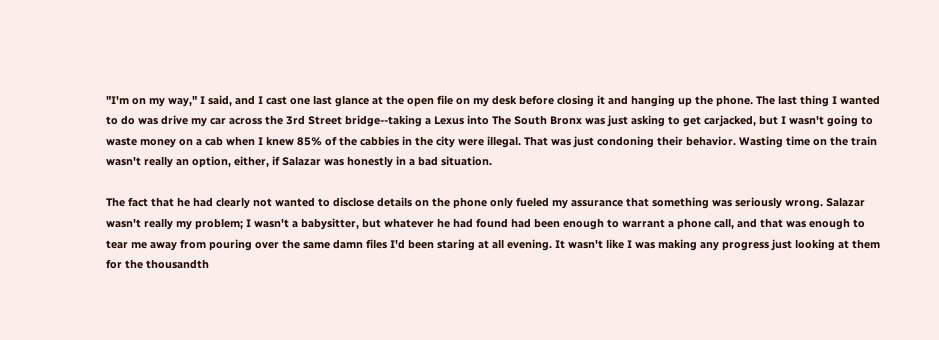"I'm on my way," I said, and I cast one last glance at the open file on my desk before closing it and hanging up the phone. The last thing I wanted to do was drive my car across the 3rd Street bridge--taking a Lexus into The South Bronx was just asking to get carjacked, but I wasn't going to waste money on a cab when I knew 85% of the cabbies in the city were illegal. That was just condoning their behavior. Wasting time on the train wasn't really an option, either, if Salazar was honestly in a bad situation.

The fact that he had clearly not wanted to disclose details on the phone only fueled my assurance that something was seriously wrong. Salazar wasn't really my problem; I wasn't a babysitter, but whatever he had found had been enough to warrant a phone call, and that was enough to tear me away from pouring over the same damn files I'd been staring at all evening. It wasn't like I was making any progress just looking at them for the thousandth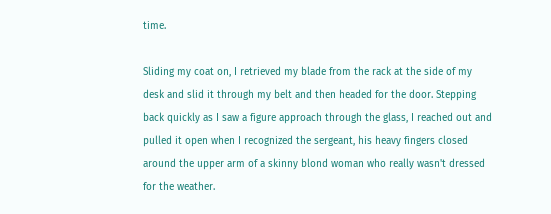time.

Sliding my coat on, I retrieved my blade from the rack at the side of my desk and slid it through my belt and then headed for the door. Stepping back quickly as I saw a figure approach through the glass, I reached out and pulled it open when I recognized the sergeant, his heavy fingers closed around the upper arm of a skinny blond woman who really wasn't dressed for the weather.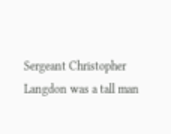Sergeant Christopher Langdon was a tall man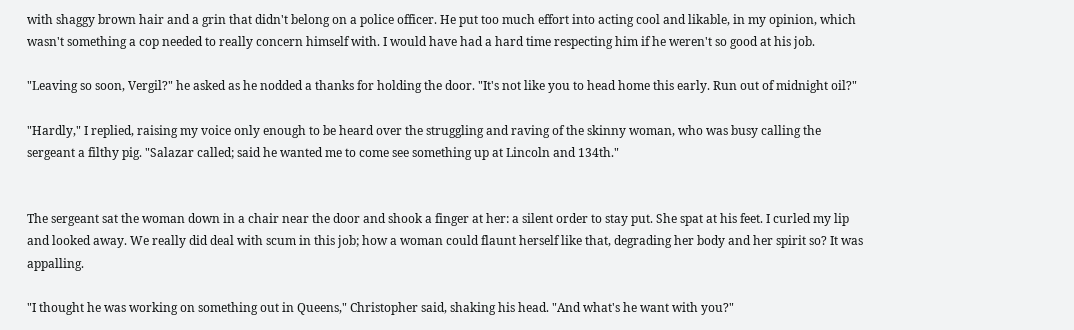with shaggy brown hair and a grin that didn't belong on a police officer. He put too much effort into acting cool and likable, in my opinion, which wasn't something a cop needed to really concern himself with. I would have had a hard time respecting him if he weren't so good at his job.

"Leaving so soon, Vergil?" he asked as he nodded a thanks for holding the door. "It's not like you to head home this early. Run out of midnight oil?"

"Hardly," I replied, raising my voice only enough to be heard over the struggling and raving of the skinny woman, who was busy calling the sergeant a filthy pig. "Salazar called; said he wanted me to come see something up at Lincoln and 134th."


The sergeant sat the woman down in a chair near the door and shook a finger at her: a silent order to stay put. She spat at his feet. I curled my lip and looked away. We really did deal with scum in this job; how a woman could flaunt herself like that, degrading her body and her spirit so? It was appalling.

"I thought he was working on something out in Queens," Christopher said, shaking his head. "And what's he want with you?"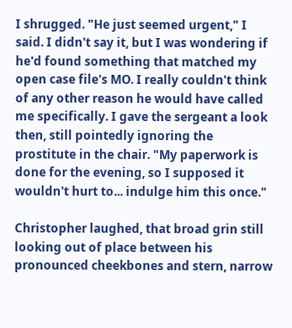I shrugged. "He just seemed urgent," I said. I didn't say it, but I was wondering if he'd found something that matched my open case file's MO. I really couldn't think of any other reason he would have called me specifically. I gave the sergeant a look then, still pointedly ignoring the prostitute in the chair. "My paperwork is done for the evening, so I supposed it wouldn't hurt to... indulge him this once."

Christopher laughed, that broad grin still looking out of place between his pronounced cheekbones and stern, narrow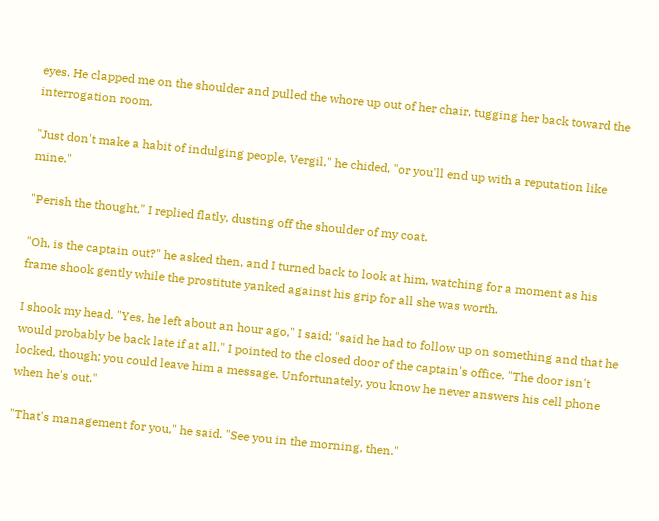eyes. He clapped me on the shoulder and pulled the whore up out of her chair, tugging her back toward the interrogation room.

"Just don't make a habit of indulging people, Vergil," he chided, "or you'll end up with a reputation like mine."

"Perish the thought," I replied flatly, dusting off the shoulder of my coat.

"Oh, is the captain out?" he asked then, and I turned back to look at him, watching for a moment as his frame shook gently while the prostitute yanked against his grip for all she was worth.

I shook my head. "Yes, he left about an hour ago," I said; "said he had to follow up on something and that he would probably be back late if at all." I pointed to the closed door of the captain's office. "The door isn't locked, though; you could leave him a message. Unfortunately, you know he never answers his cell phone when he's out."

"That's management for you," he said. "See you in the morning, then."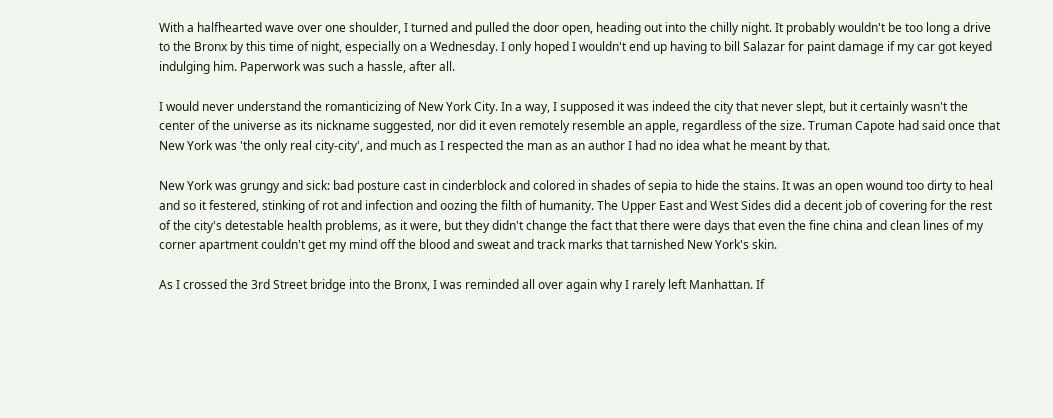With a halfhearted wave over one shoulder, I turned and pulled the door open, heading out into the chilly night. It probably wouldn't be too long a drive to the Bronx by this time of night, especially on a Wednesday. I only hoped I wouldn't end up having to bill Salazar for paint damage if my car got keyed indulging him. Paperwork was such a hassle, after all.

I would never understand the romanticizing of New York City. In a way, I supposed it was indeed the city that never slept, but it certainly wasn't the center of the universe as its nickname suggested, nor did it even remotely resemble an apple, regardless of the size. Truman Capote had said once that New York was 'the only real city-city', and much as I respected the man as an author I had no idea what he meant by that.

New York was grungy and sick: bad posture cast in cinderblock and colored in shades of sepia to hide the stains. It was an open wound too dirty to heal and so it festered, stinking of rot and infection and oozing the filth of humanity. The Upper East and West Sides did a decent job of covering for the rest of the city's detestable health problems, as it were, but they didn't change the fact that there were days that even the fine china and clean lines of my corner apartment couldn't get my mind off the blood and sweat and track marks that tarnished New York's skin.

As I crossed the 3rd Street bridge into the Bronx, I was reminded all over again why I rarely left Manhattan. If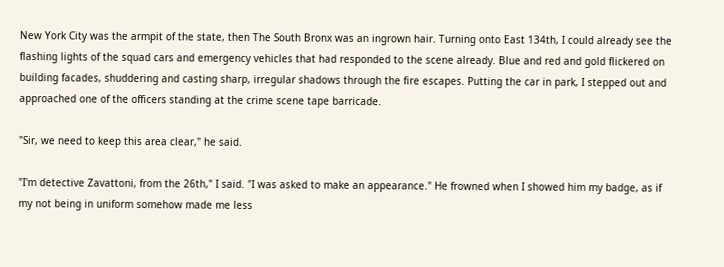New York City was the armpit of the state, then The South Bronx was an ingrown hair. Turning onto East 134th, I could already see the flashing lights of the squad cars and emergency vehicles that had responded to the scene already. Blue and red and gold flickered on building facades, shuddering and casting sharp, irregular shadows through the fire escapes. Putting the car in park, I stepped out and approached one of the officers standing at the crime scene tape barricade.

"Sir, we need to keep this area clear," he said.

"I'm detective Zavattoni, from the 26th," I said. "I was asked to make an appearance." He frowned when I showed him my badge, as if my not being in uniform somehow made me less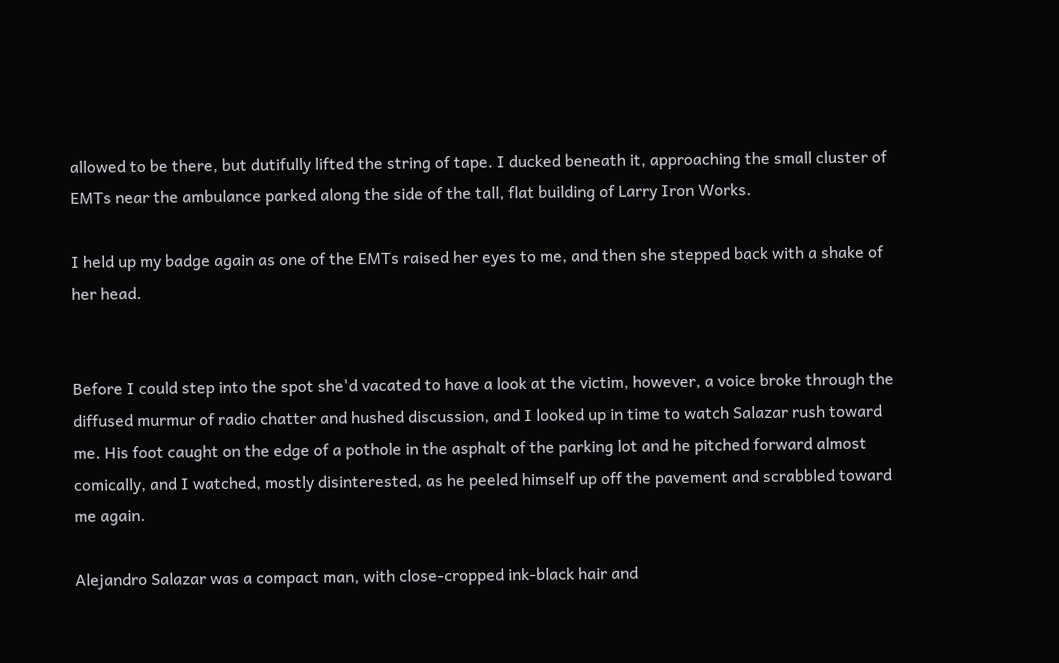allowed to be there, but dutifully lifted the string of tape. I ducked beneath it, approaching the small cluster of EMTs near the ambulance parked along the side of the tall, flat building of Larry Iron Works.

I held up my badge again as one of the EMTs raised her eyes to me, and then she stepped back with a shake of her head.


Before I could step into the spot she'd vacated to have a look at the victim, however, a voice broke through the diffused murmur of radio chatter and hushed discussion, and I looked up in time to watch Salazar rush toward me. His foot caught on the edge of a pothole in the asphalt of the parking lot and he pitched forward almost comically, and I watched, mostly disinterested, as he peeled himself up off the pavement and scrabbled toward me again.

Alejandro Salazar was a compact man, with close-cropped ink-black hair and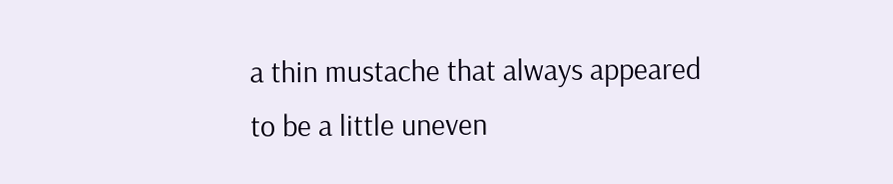a thin mustache that always appeared to be a little uneven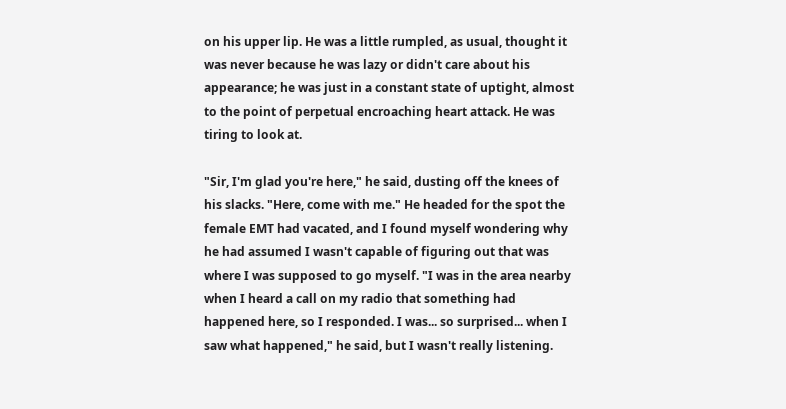on his upper lip. He was a little rumpled, as usual, thought it was never because he was lazy or didn't care about his appearance; he was just in a constant state of uptight, almost to the point of perpetual encroaching heart attack. He was tiring to look at.

"Sir, I'm glad you're here," he said, dusting off the knees of his slacks. "Here, come with me." He headed for the spot the female EMT had vacated, and I found myself wondering why he had assumed I wasn't capable of figuring out that was where I was supposed to go myself. "I was in the area nearby when I heard a call on my radio that something had happened here, so I responded. I was... so surprised... when I saw what happened," he said, but I wasn't really listening.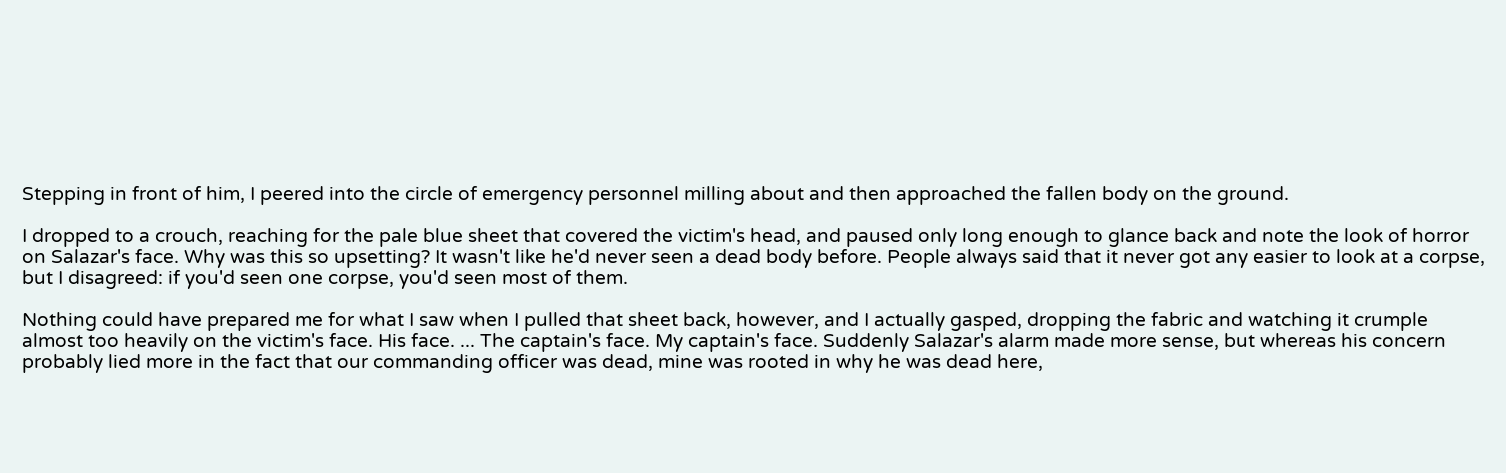Stepping in front of him, I peered into the circle of emergency personnel milling about and then approached the fallen body on the ground.

I dropped to a crouch, reaching for the pale blue sheet that covered the victim's head, and paused only long enough to glance back and note the look of horror on Salazar's face. Why was this so upsetting? It wasn't like he'd never seen a dead body before. People always said that it never got any easier to look at a corpse, but I disagreed: if you'd seen one corpse, you'd seen most of them.

Nothing could have prepared me for what I saw when I pulled that sheet back, however, and I actually gasped, dropping the fabric and watching it crumple almost too heavily on the victim's face. His face. ... The captain's face. My captain's face. Suddenly Salazar's alarm made more sense, but whereas his concern probably lied more in the fact that our commanding officer was dead, mine was rooted in why he was dead here,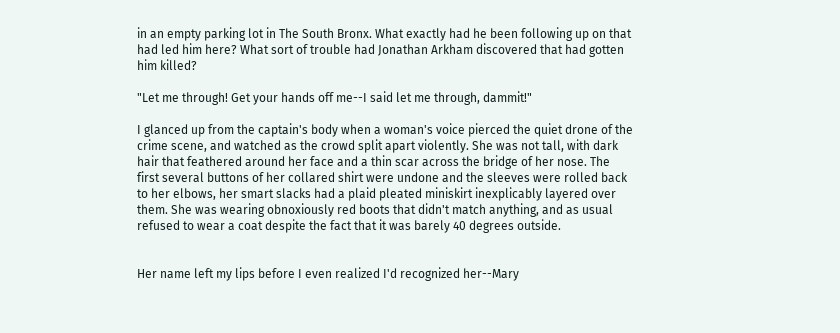in an empty parking lot in The South Bronx. What exactly had he been following up on that had led him here? What sort of trouble had Jonathan Arkham discovered that had gotten him killed?

"Let me through! Get your hands off me--I said let me through, dammit!"

I glanced up from the captain's body when a woman's voice pierced the quiet drone of the crime scene, and watched as the crowd split apart violently. She was not tall, with dark hair that feathered around her face and a thin scar across the bridge of her nose. The first several buttons of her collared shirt were undone and the sleeves were rolled back to her elbows, her smart slacks had a plaid pleated miniskirt inexplicably layered over them. She was wearing obnoxiously red boots that didn't match anything, and as usual refused to wear a coat despite the fact that it was barely 40 degrees outside.


Her name left my lips before I even realized I'd recognized her--Mary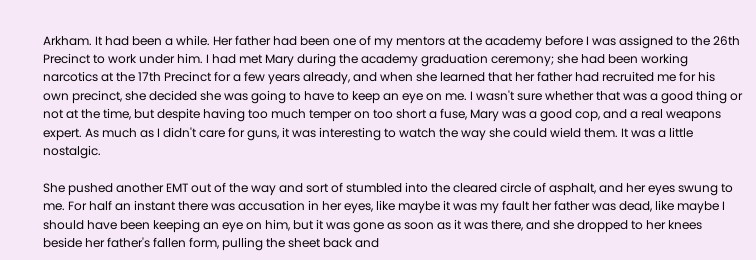Arkham. It had been a while. Her father had been one of my mentors at the academy before I was assigned to the 26th Precinct to work under him. I had met Mary during the academy graduation ceremony; she had been working narcotics at the 17th Precinct for a few years already, and when she learned that her father had recruited me for his own precinct, she decided she was going to have to keep an eye on me. I wasn't sure whether that was a good thing or not at the time, but despite having too much temper on too short a fuse, Mary was a good cop, and a real weapons expert. As much as I didn't care for guns, it was interesting to watch the way she could wield them. It was a little nostalgic.

She pushed another EMT out of the way and sort of stumbled into the cleared circle of asphalt, and her eyes swung to me. For half an instant there was accusation in her eyes, like maybe it was my fault her father was dead, like maybe I should have been keeping an eye on him, but it was gone as soon as it was there, and she dropped to her knees beside her father's fallen form, pulling the sheet back and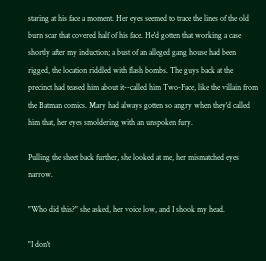staring at his face a moment. Her eyes seemed to trace the lines of the old burn scar that covered half of his face. He'd gotten that working a case shortly after my induction; a bust of an alleged gang house had been rigged, the location riddled with flash bombs. The guys back at the precinct had teased him about it--called him Two-Face, like the villain from the Batman comics. Mary had always gotten so angry when they'd called him that, her eyes smoldering with an unspoken fury.

Pulling the sheet back further, she looked at me, her mismatched eyes narrow.

"Who did this?" she asked, her voice low, and I shook my head.

"I don't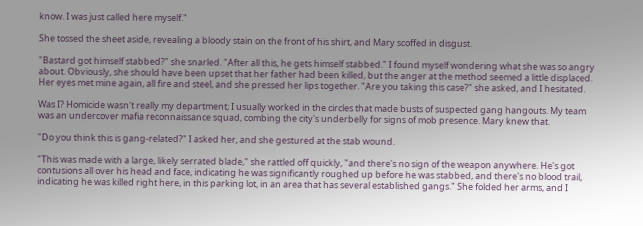know. I was just called here myself."

She tossed the sheet aside, revealing a bloody stain on the front of his shirt, and Mary scoffed in disgust.

"Bastard got himself stabbed?" she snarled. "After all this, he gets himself stabbed." I found myself wondering what she was so angry about. Obviously, she should have been upset that her father had been killed, but the anger at the method seemed a little displaced. Her eyes met mine again, all fire and steel, and she pressed her lips together. "Are you taking this case?" she asked, and I hesitated.

Was I? Homicide wasn't really my department; I usually worked in the circles that made busts of suspected gang hangouts. My team was an undercover mafia reconnaissance squad, combing the city's underbelly for signs of mob presence. Mary knew that.

"Do you think this is gang-related?" I asked her, and she gestured at the stab wound.

"This was made with a large, likely serrated blade," she rattled off quickly, "and there's no sign of the weapon anywhere. He's got contusions all over his head and face, indicating he was significantly roughed up before he was stabbed, and there's no blood trail, indicating he was killed right here, in this parking lot, in an area that has several established gangs." She folded her arms, and I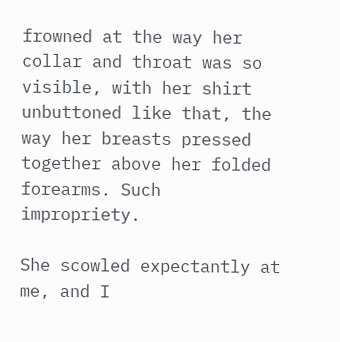frowned at the way her collar and throat was so visible, with her shirt unbuttoned like that, the way her breasts pressed together above her folded forearms. Such impropriety.

She scowled expectantly at me, and I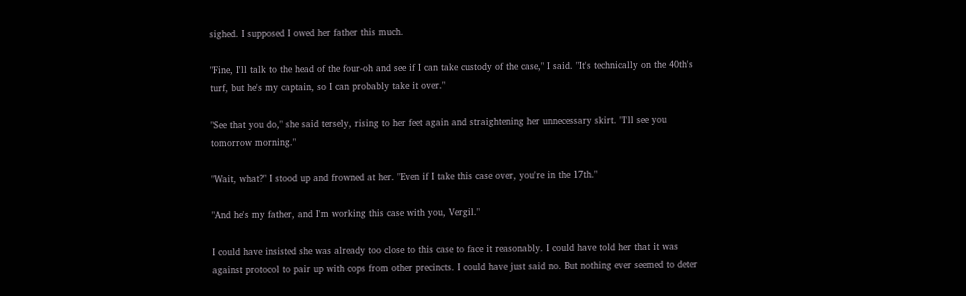sighed. I supposed I owed her father this much.

"Fine, I'll talk to the head of the four-oh and see if I can take custody of the case," I said. "It's technically on the 40th's turf, but he's my captain, so I can probably take it over."

"See that you do," she said tersely, rising to her feet again and straightening her unnecessary skirt. "I'll see you tomorrow morning."

"Wait, what?" I stood up and frowned at her. "Even if I take this case over, you're in the 17th."

"And he's my father, and I'm working this case with you, Vergil."

I could have insisted she was already too close to this case to face it reasonably. I could have told her that it was against protocol to pair up with cops from other precincts. I could have just said no. But nothing ever seemed to deter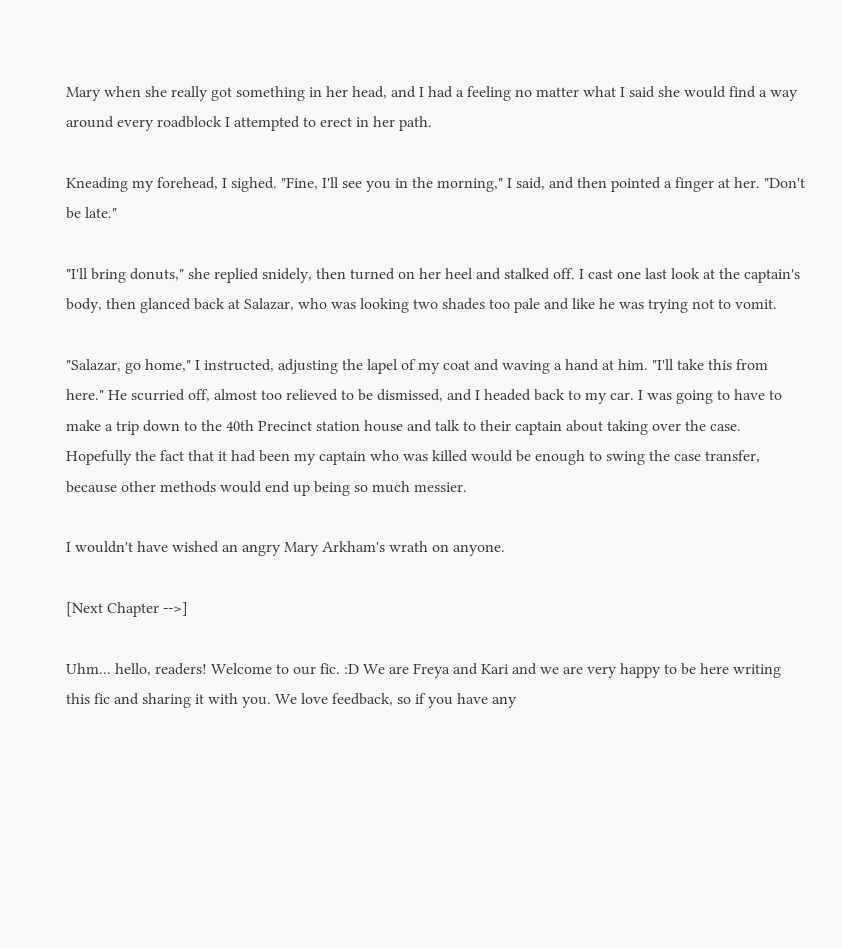Mary when she really got something in her head, and I had a feeling no matter what I said she would find a way around every roadblock I attempted to erect in her path.

Kneading my forehead, I sighed. "Fine, I'll see you in the morning," I said, and then pointed a finger at her. "Don't be late."

"I'll bring donuts," she replied snidely, then turned on her heel and stalked off. I cast one last look at the captain's body, then glanced back at Salazar, who was looking two shades too pale and like he was trying not to vomit.

"Salazar, go home," I instructed, adjusting the lapel of my coat and waving a hand at him. "I'll take this from here." He scurried off, almost too relieved to be dismissed, and I headed back to my car. I was going to have to make a trip down to the 40th Precinct station house and talk to their captain about taking over the case. Hopefully the fact that it had been my captain who was killed would be enough to swing the case transfer, because other methods would end up being so much messier.

I wouldn't have wished an angry Mary Arkham's wrath on anyone.

[Next Chapter -->]

Uhm... hello, readers! Welcome to our fic. :D We are Freya and Kari and we are very happy to be here writing this fic and sharing it with you. We love feedback, so if you have any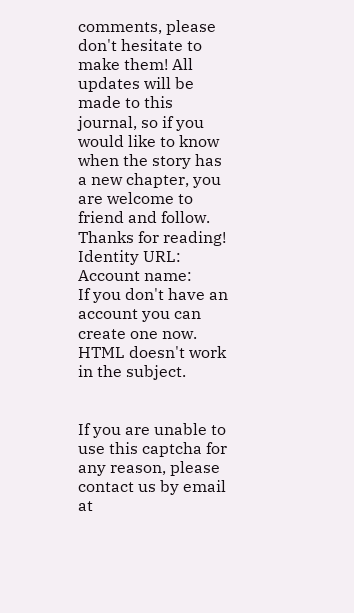comments, please don't hesitate to make them! All updates will be made to this journal, so if you would like to know when the story has a new chapter, you are welcome to friend and follow. Thanks for reading!
Identity URL:
Account name:
If you don't have an account you can create one now.
HTML doesn't work in the subject.


If you are unable to use this captcha for any reason, please contact us by email at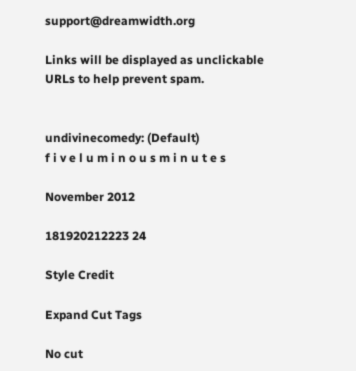support@dreamwidth.org

Links will be displayed as unclickable URLs to help prevent spam.


undivinecomedy: (Default)
f i v e l u m i n o u s m i n u t e s

November 2012

181920212223 24

Style Credit

Expand Cut Tags

No cut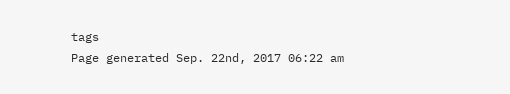tags
Page generated Sep. 22nd, 2017 06:22 am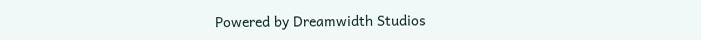Powered by Dreamwidth Studios